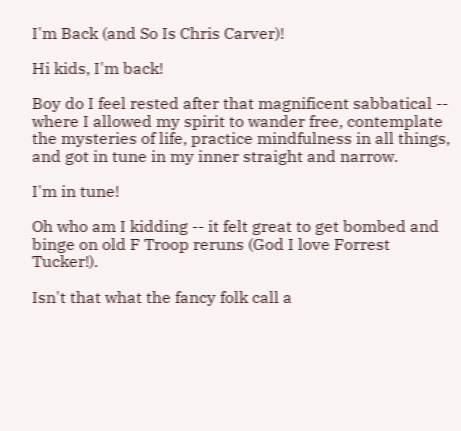I'm Back (and So Is Chris Carver)!

Hi kids, I'm back!

Boy do I feel rested after that magnificent sabbatical -- where I allowed my spirit to wander free, contemplate the mysteries of life, practice mindfulness in all things, and got in tune in my inner straight and narrow.

I'm in tune!

Oh who am I kidding -- it felt great to get bombed and binge on old F Troop reruns (God I love Forrest Tucker!).

Isn't that what the fancy folk call a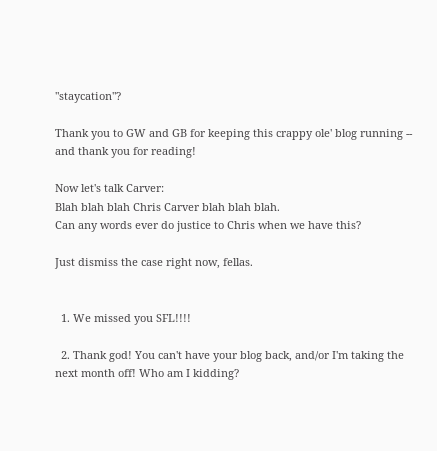"staycation"?

Thank you to GW and GB for keeping this crappy ole' blog running -- and thank you for reading!

Now let's talk Carver:
Blah blah blah Chris Carver blah blah blah.
Can any words ever do justice to Chris when we have this?

Just dismiss the case right now, fellas.


  1. We missed you SFL!!!!

  2. Thank god! You can't have your blog back, and/or I'm taking the next month off! Who am I kidding?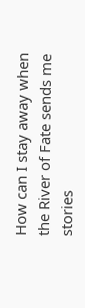How can I stay away when the River of Fate sends me stories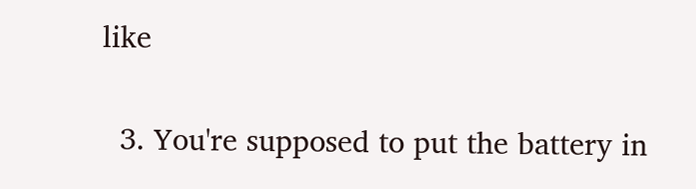like

  3. You're supposed to put the battery in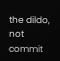the dildo, not commit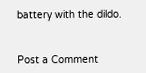battery with the dildo.


Post a Comment